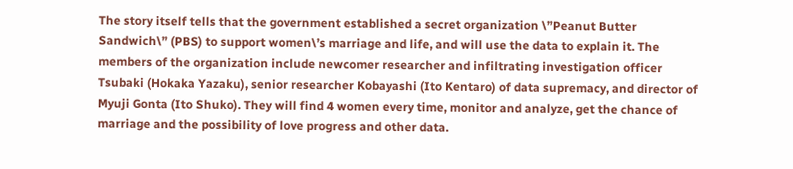The story itself tells that the government established a secret organization \”Peanut Butter Sandwich\” (PBS) to support women\’s marriage and life, and will use the data to explain it. The members of the organization include newcomer researcher and infiltrating investigation officer Tsubaki (Hokaka Yazaku), senior researcher Kobayashi (Ito Kentaro) of data supremacy, and director of Myuji Gonta (Ito Shuko). They will find 4 women every time, monitor and analyze, get the chance of marriage and the possibility of love progress and other data.